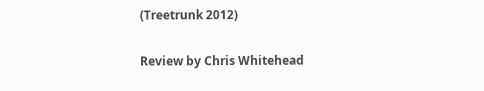(Treetrunk 2012)

Review by Chris Whitehead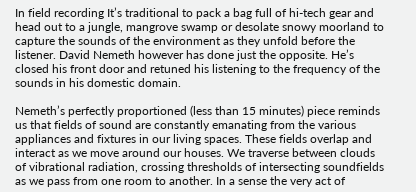In field recording It’s traditional to pack a bag full of hi-tech gear and head out to a jungle, mangrove swamp or desolate snowy moorland to capture the sounds of the environment as they unfold before the listener. David Nemeth however has done just the opposite. He’s closed his front door and retuned his listening to the frequency of the sounds in his domestic domain.

Nemeth’s perfectly proportioned (less than 15 minutes) piece reminds us that fields of sound are constantly emanating from the various appliances and fixtures in our living spaces. These fields overlap and interact as we move around our houses. We traverse between clouds of vibrational radiation, crossing thresholds of intersecting soundfields as we pass from one room to another. In a sense the very act of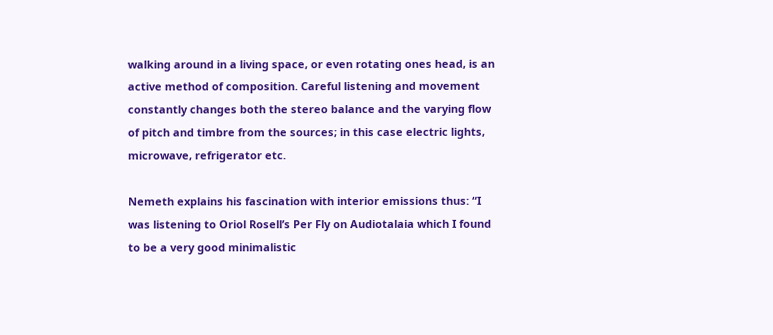walking around in a living space, or even rotating ones head, is an active method of composition. Careful listening and movement constantly changes both the stereo balance and the varying flow of pitch and timbre from the sources; in this case electric lights, microwave, refrigerator etc.

Nemeth explains his fascination with interior emissions thus: “I was listening to Oriol Rosell’s Per Fly on Audiotalaia which I found to be a very good minimalistic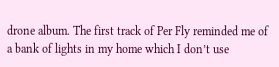drone album. The first track of Per Fly reminded me of a bank of lights in my home which I don’t use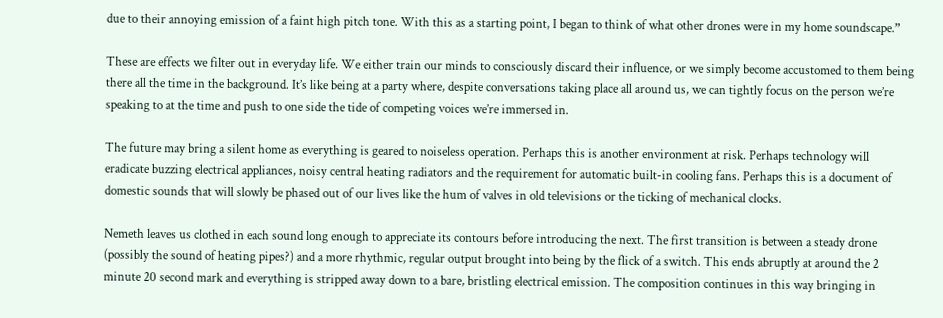due to their annoying emission of a faint high pitch tone. With this as a starting point, I began to think of what other drones were in my home soundscape.”

These are effects we filter out in everyday life. We either train our minds to consciously discard their influence, or we simply become accustomed to them being there all the time in the background. It’s like being at a party where, despite conversations taking place all around us, we can tightly focus on the person we’re speaking to at the time and push to one side the tide of competing voices we’re immersed in.

The future may bring a silent home as everything is geared to noiseless operation. Perhaps this is another environment at risk. Perhaps technology will eradicate buzzing electrical appliances, noisy central heating radiators and the requirement for automatic built-in cooling fans. Perhaps this is a document of domestic sounds that will slowly be phased out of our lives like the hum of valves in old televisions or the ticking of mechanical clocks.

Nemeth leaves us clothed in each sound long enough to appreciate its contours before introducing the next. The first transition is between a steady drone (possibly the sound of heating pipes?) and a more rhythmic, regular output brought into being by the flick of a switch. This ends abruptly at around the 2 minute 20 second mark and everything is stripped away down to a bare, bristling electrical emission. The composition continues in this way bringing in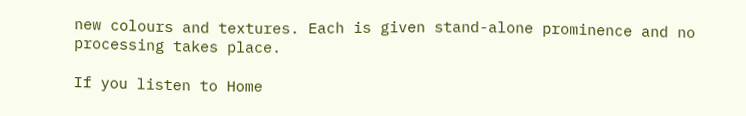new colours and textures. Each is given stand-alone prominence and no processing takes place.

If you listen to Home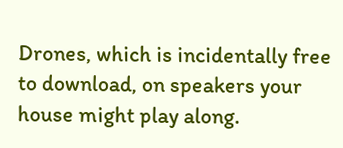Drones, which is incidentally free to download, on speakers your house might play along.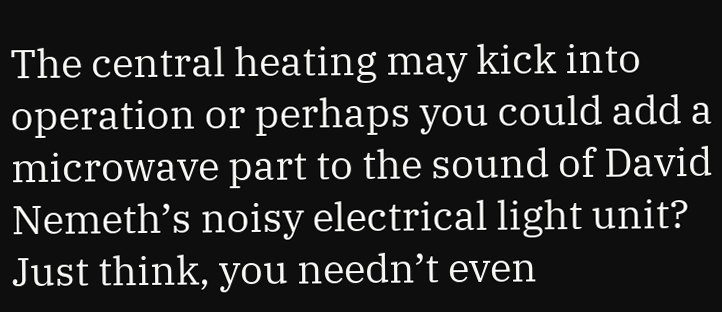The central heating may kick into operation or perhaps you could add a microwave part to the sound of David Nemeth’s noisy electrical light unit? Just think, you needn’t even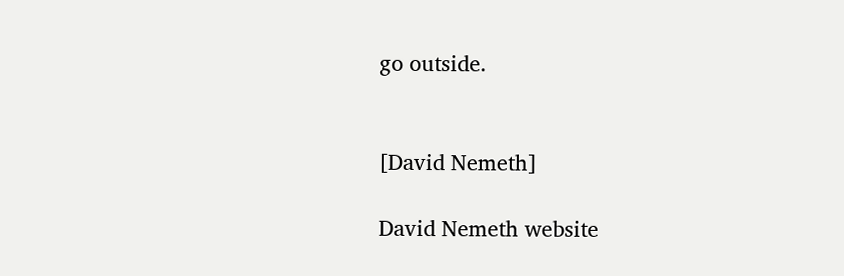go outside.


[David Nemeth]

David Nemeth website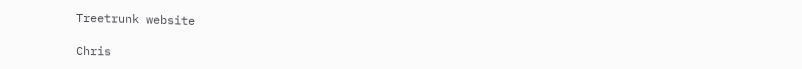Treetrunk website

Chris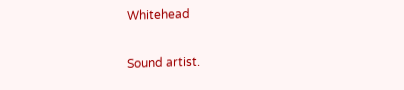Whitehead

Sound artist.